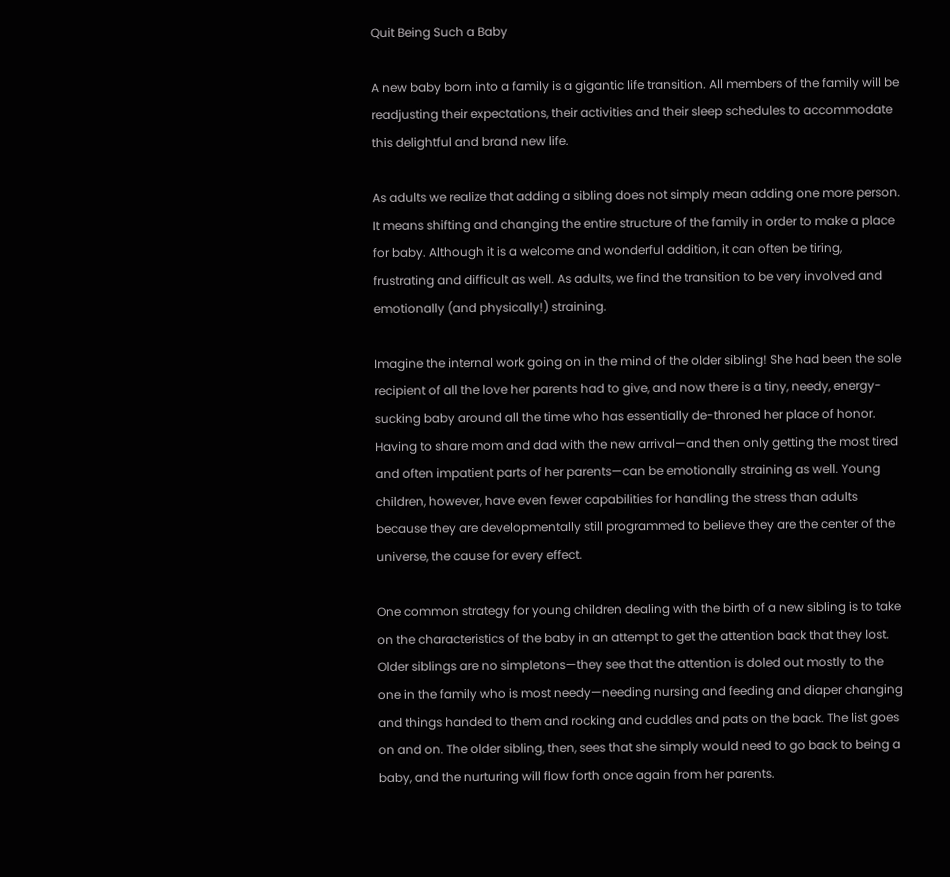Quit Being Such a Baby

A new baby born into a family is a gigantic life transition. All members of the family will be readjusting their expectations, their activities and their sleep schedules to accommodate this delightful and brand new life.

As adults we realize that adding a sibling does not simply mean adding one more person. It means shifting and changing the entire structure of the family in order to make a place for baby. Although it is a welcome and wonderful addition, it can often be tiring, frustrating and difficult as well. As adults, we find the transition to be very involved and emotionally (and physically!) straining.

Imagine the internal work going on in the mind of the older sibling! She had been the sole recipient of all the love her parents had to give, and now there is a tiny, needy, energy-sucking baby around all the time who has essentially de-throned her place of honor. Having to share mom and dad with the new arrival—and then only getting the most tired and often impatient parts of her parents—can be emotionally straining as well. Young children, however, have even fewer capabilities for handling the stress than adults because they are developmentally still programmed to believe they are the center of the universe, the cause for every effect.

One common strategy for young children dealing with the birth of a new sibling is to take on the characteristics of the baby in an attempt to get the attention back that they lost. Older siblings are no simpletons—they see that the attention is doled out mostly to the one in the family who is most needy—needing nursing and feeding and diaper changing and things handed to them and rocking and cuddles and pats on the back. The list goes on and on. The older sibling, then, sees that she simply would need to go back to being a baby, and the nurturing will flow forth once again from her parents.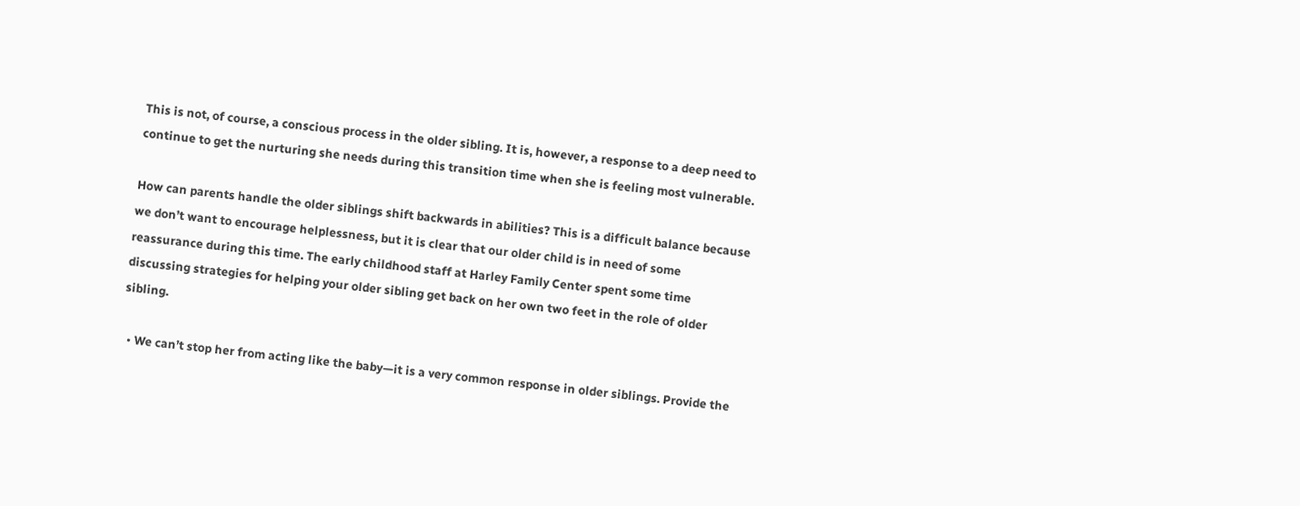This is not, of course, a conscious process in the older sibling. It is, however, a response to a deep need to continue to get the nurturing she needs during this transition time when she is feeling most vulnerable.

How can parents handle the older siblings shift backwards in abilities? This is a difficult balance because we don’t want to encourage helplessness, but it is clear that our older child is in need of some reassurance during this time. The early childhood staff at Harley Family Center spent some time discussing strategies for helping your older sibling get back on her own two feet in the role of older sibling.

  • We can’t stop her from acting like the baby—it is a very common response in older siblings. Provide the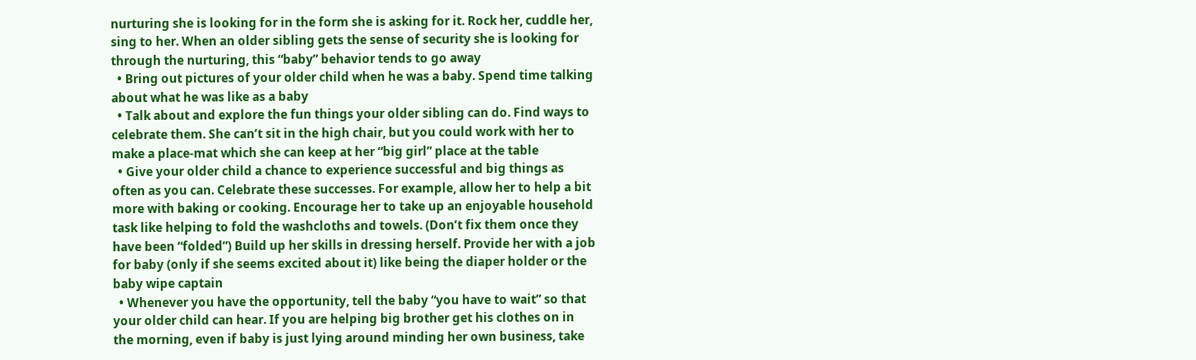nurturing she is looking for in the form she is asking for it. Rock her, cuddle her, sing to her. When an older sibling gets the sense of security she is looking for through the nurturing, this “baby” behavior tends to go away
  • Bring out pictures of your older child when he was a baby. Spend time talking about what he was like as a baby
  • Talk about and explore the fun things your older sibling can do. Find ways to celebrate them. She can’t sit in the high chair, but you could work with her to make a place-mat which she can keep at her “big girl” place at the table
  • Give your older child a chance to experience successful and big things as often as you can. Celebrate these successes. For example, allow her to help a bit more with baking or cooking. Encourage her to take up an enjoyable household task like helping to fold the washcloths and towels. (Don’t fix them once they have been “folded”) Build up her skills in dressing herself. Provide her with a job for baby (only if she seems excited about it) like being the diaper holder or the baby wipe captain
  • Whenever you have the opportunity, tell the baby “you have to wait” so that your older child can hear. If you are helping big brother get his clothes on in the morning, even if baby is just lying around minding her own business, take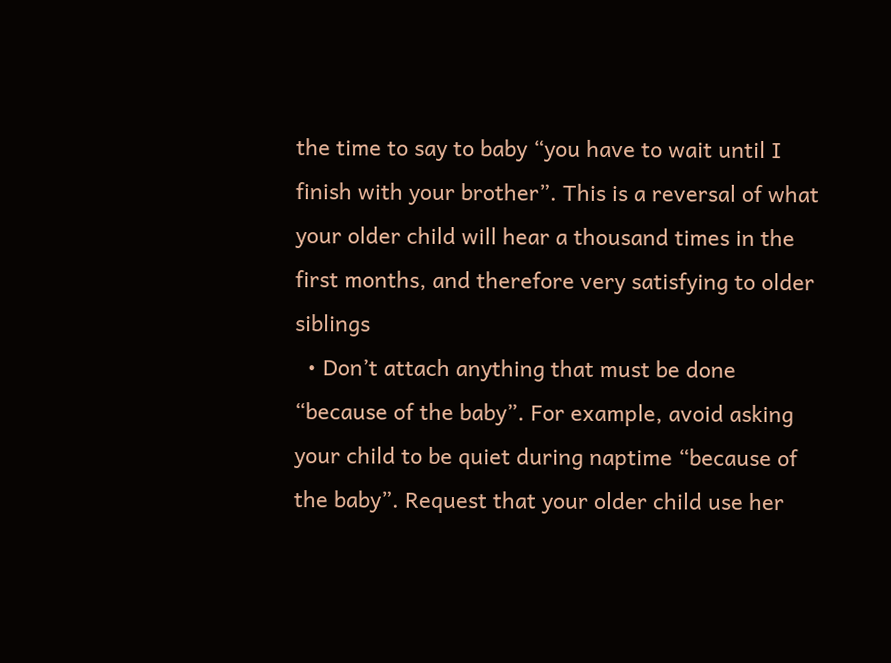the time to say to baby “you have to wait until I finish with your brother”. This is a reversal of what your older child will hear a thousand times in the first months, and therefore very satisfying to older siblings
  • Don’t attach anything that must be done “because of the baby”. For example, avoid asking your child to be quiet during naptime “because of the baby”. Request that your older child use her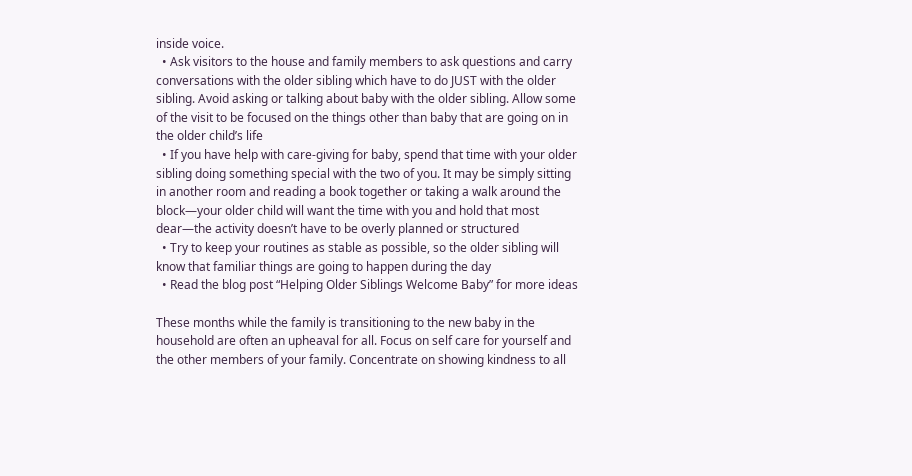inside voice.
  • Ask visitors to the house and family members to ask questions and carry conversations with the older sibling which have to do JUST with the older sibling. Avoid asking or talking about baby with the older sibling. Allow some of the visit to be focused on the things other than baby that are going on in the older child’s life
  • If you have help with care-giving for baby, spend that time with your older sibling doing something special with the two of you. It may be simply sitting in another room and reading a book together or taking a walk around the block—your older child will want the time with you and hold that most dear—the activity doesn’t have to be overly planned or structured
  • Try to keep your routines as stable as possible, so the older sibling will know that familiar things are going to happen during the day
  • Read the blog post “Helping Older Siblings Welcome Baby” for more ideas

These months while the family is transitioning to the new baby in the household are often an upheaval for all. Focus on self care for yourself and the other members of your family. Concentrate on showing kindness to all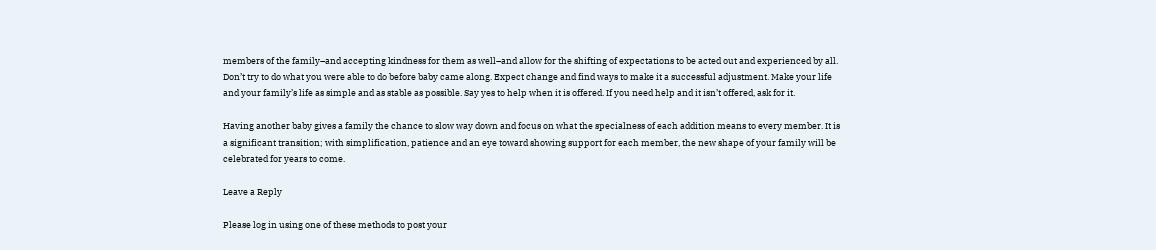members of the family–and accepting kindness for them as well–and allow for the shifting of expectations to be acted out and experienced by all. Don’t try to do what you were able to do before baby came along. Expect change and find ways to make it a successful adjustment. Make your life and your family’s life as simple and as stable as possible. Say yes to help when it is offered. If you need help and it isn’t offered, ask for it.

Having another baby gives a family the chance to slow way down and focus on what the specialness of each addition means to every member. It is a significant transition; with simplification, patience and an eye toward showing support for each member, the new shape of your family will be celebrated for years to come.

Leave a Reply

Please log in using one of these methods to post your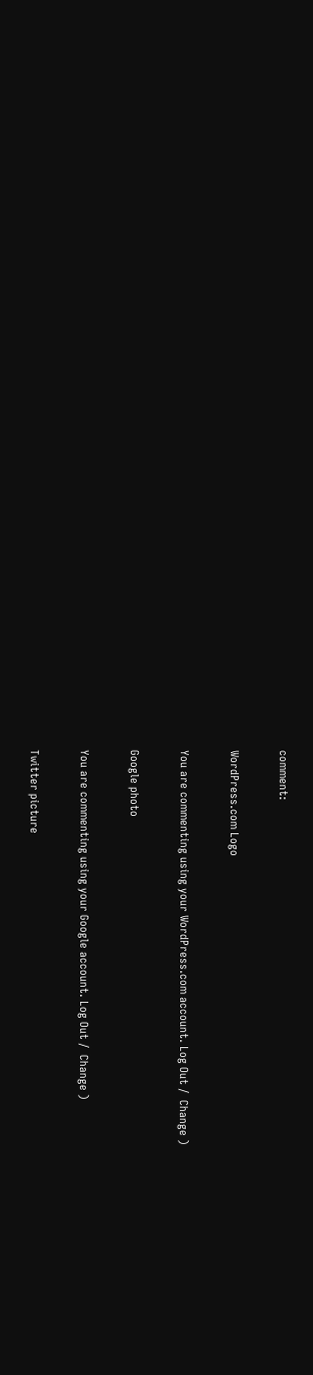comment:

WordPress.com Logo

You are commenting using your WordPress.com account. Log Out /  Change )

Google photo

You are commenting using your Google account. Log Out /  Change )

Twitter picture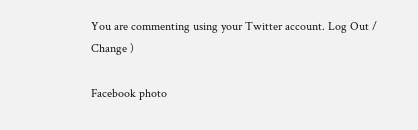You are commenting using your Twitter account. Log Out /  Change )

Facebook photo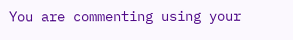You are commenting using your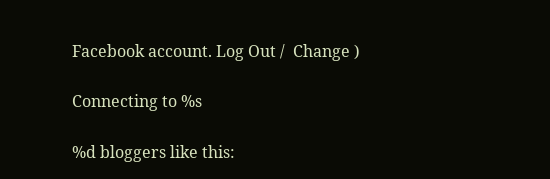Facebook account. Log Out /  Change )

Connecting to %s

%d bloggers like this: